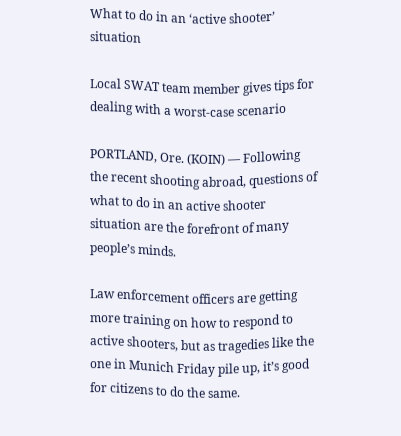What to do in an ‘active shooter’ situation

Local SWAT team member gives tips for dealing with a worst-case scenario

PORTLAND, Ore. (KOIN) — Following the recent shooting abroad, questions of what to do in an active shooter situation are the forefront of many people’s minds.

Law enforcement officers are getting more training on how to respond to active shooters, but as tragedies like the one in Munich Friday pile up, it’s good for citizens to do the same.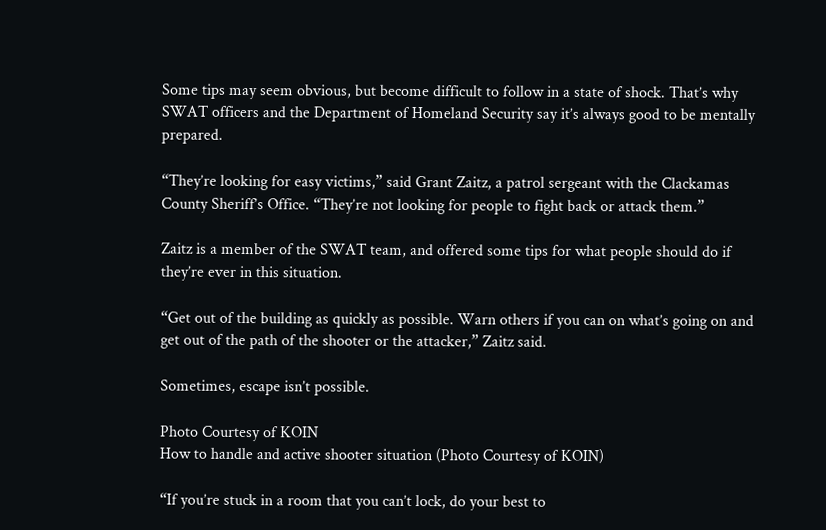Some tips may seem obvious, but become difficult to follow in a state of shock. That’s why SWAT officers and the Department of Homeland Security say it’s always good to be mentally prepared.

“They’re looking for easy victims,” said Grant Zaitz, a patrol sergeant with the Clackamas County Sheriff’s Office. “They’re not looking for people to fight back or attack them.”

Zaitz is a member of the SWAT team, and offered some tips for what people should do if they’re ever in this situation.

“Get out of the building as quickly as possible. Warn others if you can on what’s going on and get out of the path of the shooter or the attacker,” Zaitz said.

Sometimes, escape isn’t possible.

Photo Courtesy of KOIN
How to handle and active shooter situation (Photo Courtesy of KOIN)

“If you’re stuck in a room that you can’t lock, do your best to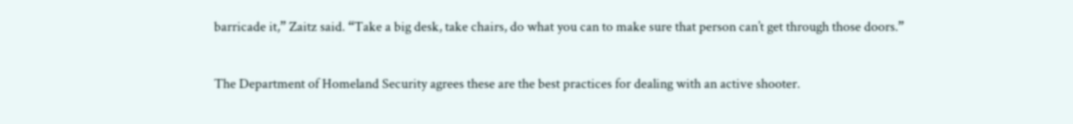barricade it,” Zaitz said. “Take a big desk, take chairs, do what you can to make sure that person can’t get through those doors.”

The Department of Homeland Security agrees these are the best practices for dealing with an active shooter.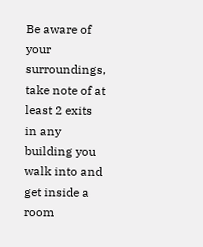Be aware of your surroundings, take note of at least 2 exits in any building you walk into and get inside a room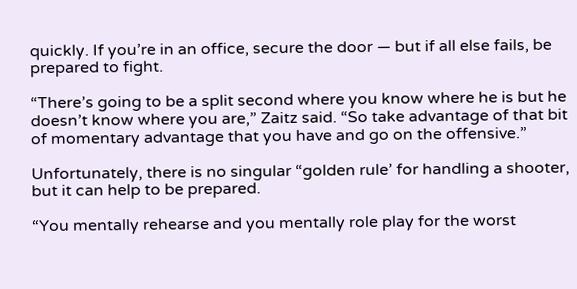quickly. If you’re in an office, secure the door — but if all else fails, be prepared to fight.

“There’s going to be a split second where you know where he is but he doesn’t know where you are,” Zaitz said. “So take advantage of that bit of momentary advantage that you have and go on the offensive.”

Unfortunately, there is no singular “golden rule’ for handling a shooter, but it can help to be prepared.

“You mentally rehearse and you mentally role play for the worst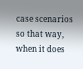case scenarios so that way, when it does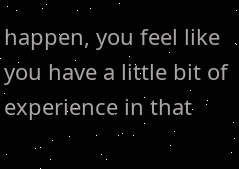happen, you feel like you have a little bit of experience in that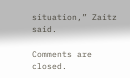situation,” Zaitz said.

Comments are closed.